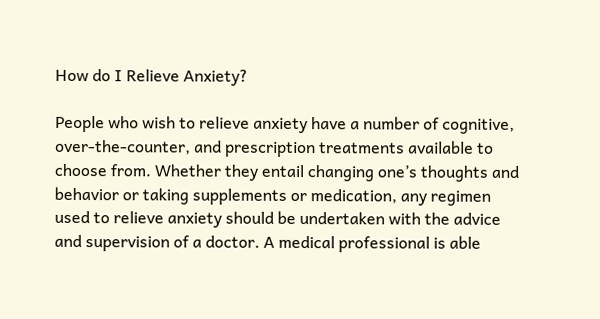How do I Relieve Anxiety?

People who wish to relieve anxiety have a number of cognitive, over-the-counter, and prescription treatments available to choose from. Whether they entail changing one’s thoughts and behavior or taking supplements or medication, any regimen used to relieve anxiety should be undertaken with the advice and supervision of a doctor. A medical professional is able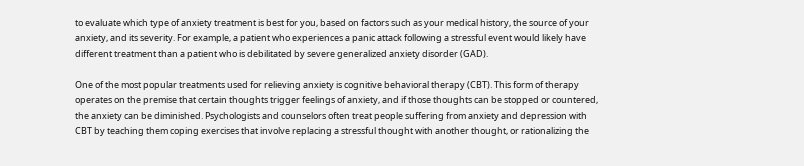to evaluate which type of anxiety treatment is best for you, based on factors such as your medical history, the source of your anxiety, and its severity. For example, a patient who experiences a panic attack following a stressful event would likely have different treatment than a patient who is debilitated by severe generalized anxiety disorder (GAD).

One of the most popular treatments used for relieving anxiety is cognitive behavioral therapy (CBT). This form of therapy operates on the premise that certain thoughts trigger feelings of anxiety, and if those thoughts can be stopped or countered, the anxiety can be diminished. Psychologists and counselors often treat people suffering from anxiety and depression with CBT by teaching them coping exercises that involve replacing a stressful thought with another thought, or rationalizing the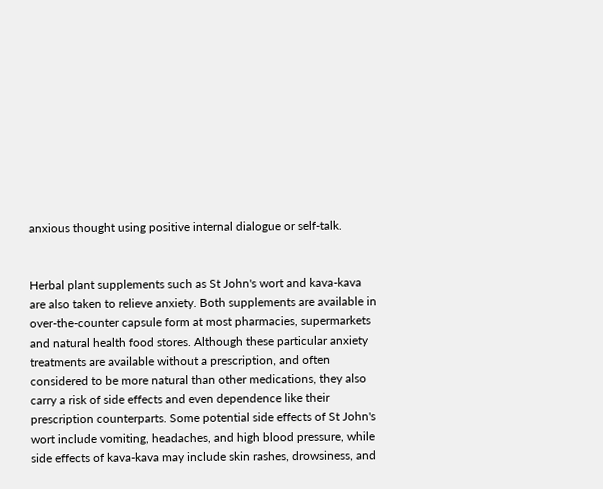anxious thought using positive internal dialogue or self-talk.


Herbal plant supplements such as St John's wort and kava-kava are also taken to relieve anxiety. Both supplements are available in over-the-counter capsule form at most pharmacies, supermarkets and natural health food stores. Although these particular anxiety treatments are available without a prescription, and often considered to be more natural than other medications, they also carry a risk of side effects and even dependence like their prescription counterparts. Some potential side effects of St John's wort include vomiting, headaches, and high blood pressure, while side effects of kava-kava may include skin rashes, drowsiness, and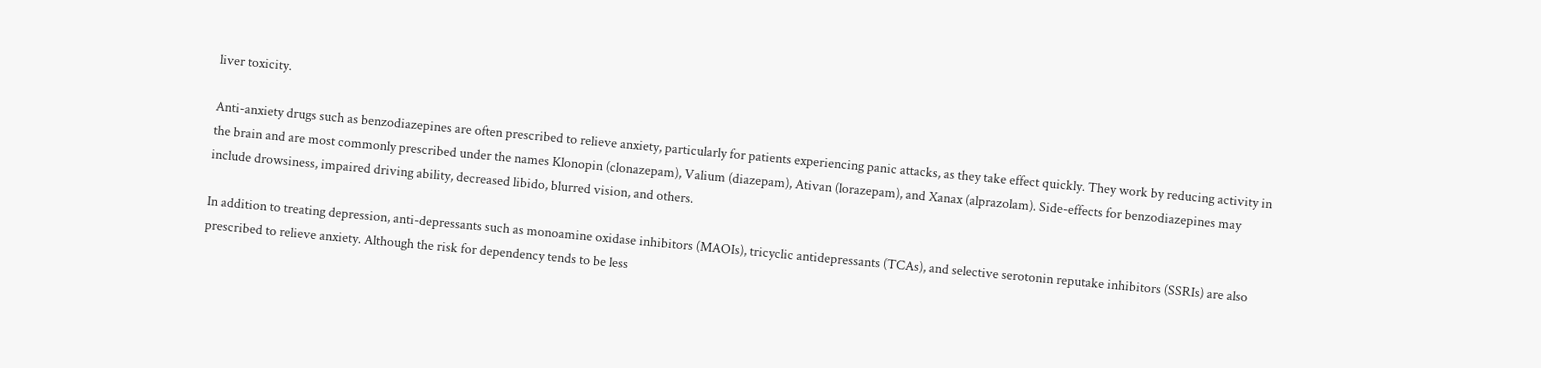liver toxicity.

Anti-anxiety drugs such as benzodiazepines are often prescribed to relieve anxiety, particularly for patients experiencing panic attacks, as they take effect quickly. They work by reducing activity in the brain and are most commonly prescribed under the names Klonopin (clonazepam), Valium (diazepam), Ativan (lorazepam), and Xanax (alprazolam). Side-effects for benzodiazepines may include drowsiness, impaired driving ability, decreased libido, blurred vision, and others.

In addition to treating depression, anti-depressants such as monoamine oxidase inhibitors (MAOIs), tricyclic antidepressants (TCAs), and selective serotonin reputake inhibitors (SSRIs) are also prescribed to relieve anxiety. Although the risk for dependency tends to be less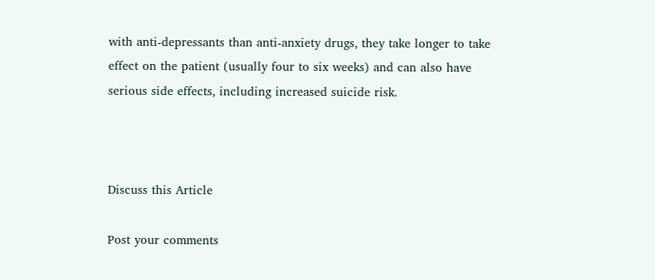with anti-depressants than anti-anxiety drugs, they take longer to take effect on the patient (usually four to six weeks) and can also have serious side effects, including increased suicide risk.



Discuss this Article

Post your comments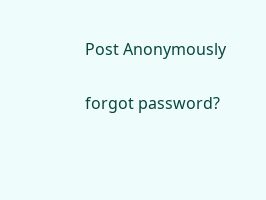Post Anonymously


forgot password?